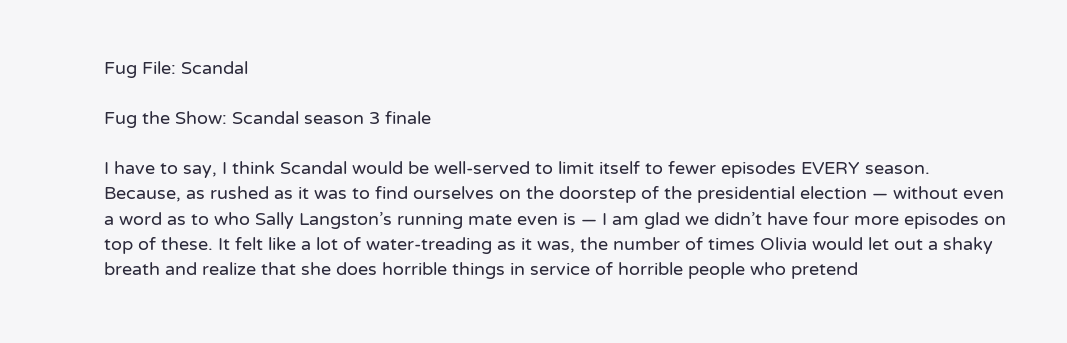Fug File: Scandal

Fug the Show: Scandal season 3 finale

I have to say, I think Scandal would be well-served to limit itself to fewer episodes EVERY season. Because, as rushed as it was to find ourselves on the doorstep of the presidential election — without even a word as to who Sally Langston’s running mate even is — I am glad we didn’t have four more episodes on top of these. It felt like a lot of water-treading as it was, the number of times Olivia would let out a shaky breath and realize that she does horrible things in service of horrible people who pretend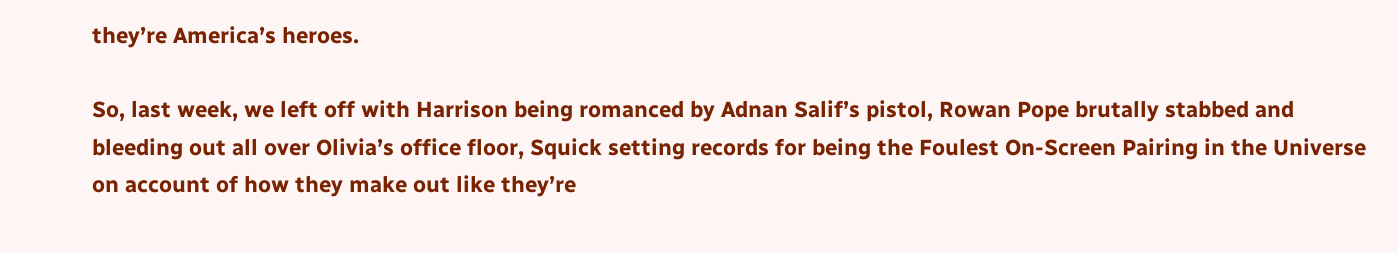they’re America’s heroes.

So, last week, we left off with Harrison being romanced by Adnan Salif’s pistol, Rowan Pope brutally stabbed and bleeding out all over Olivia’s office floor, Squick setting records for being the Foulest On-Screen Pairing in the Universe on account of how they make out like they’re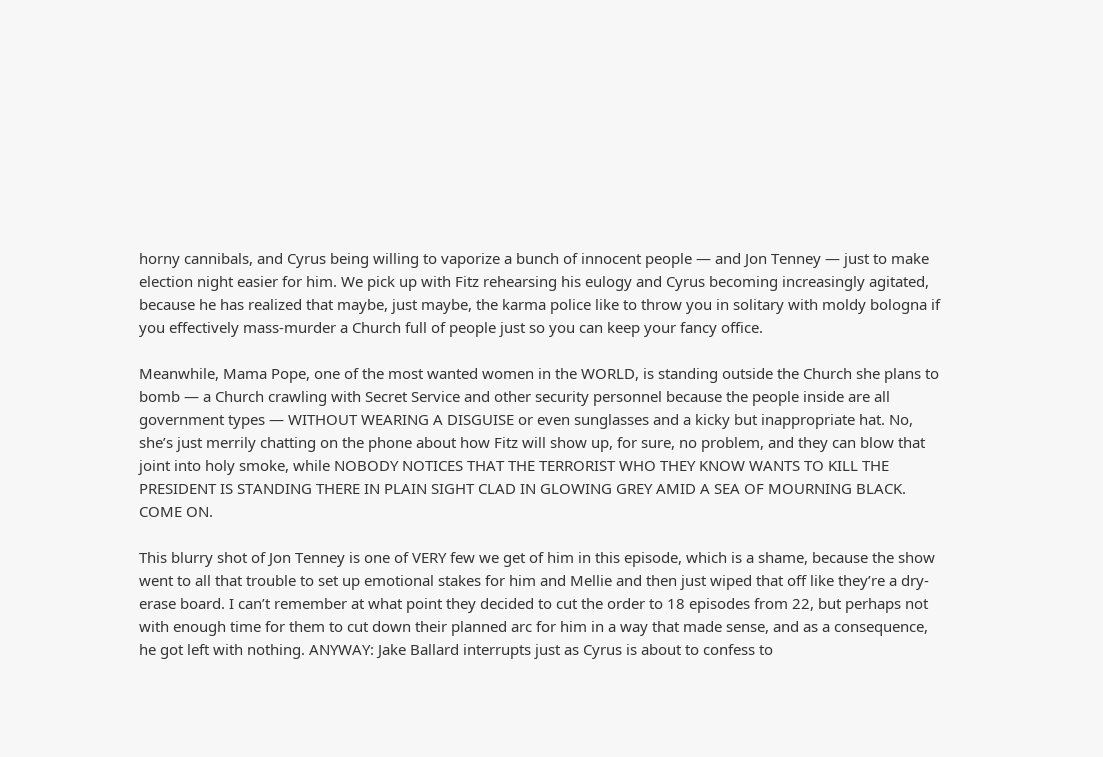horny cannibals, and Cyrus being willing to vaporize a bunch of innocent people — and Jon Tenney — just to make election night easier for him. We pick up with Fitz rehearsing his eulogy and Cyrus becoming increasingly agitated, because he has realized that maybe, just maybe, the karma police like to throw you in solitary with moldy bologna if you effectively mass-murder a Church full of people just so you can keep your fancy office.

Meanwhile, Mama Pope, one of the most wanted women in the WORLD, is standing outside the Church she plans to bomb — a Church crawling with Secret Service and other security personnel because the people inside are all government types — WITHOUT WEARING A DISGUISE or even sunglasses and a kicky but inappropriate hat. No, she’s just merrily chatting on the phone about how Fitz will show up, for sure, no problem, and they can blow that joint into holy smoke, while NOBODY NOTICES THAT THE TERRORIST WHO THEY KNOW WANTS TO KILL THE PRESIDENT IS STANDING THERE IN PLAIN SIGHT CLAD IN GLOWING GREY AMID A SEA OF MOURNING BLACK. COME ON.

This blurry shot of Jon Tenney is one of VERY few we get of him in this episode, which is a shame, because the show went to all that trouble to set up emotional stakes for him and Mellie and then just wiped that off like they’re a dry-erase board. I can’t remember at what point they decided to cut the order to 18 episodes from 22, but perhaps not with enough time for them to cut down their planned arc for him in a way that made sense, and as a consequence, he got left with nothing. ANYWAY: Jake Ballard interrupts just as Cyrus is about to confess to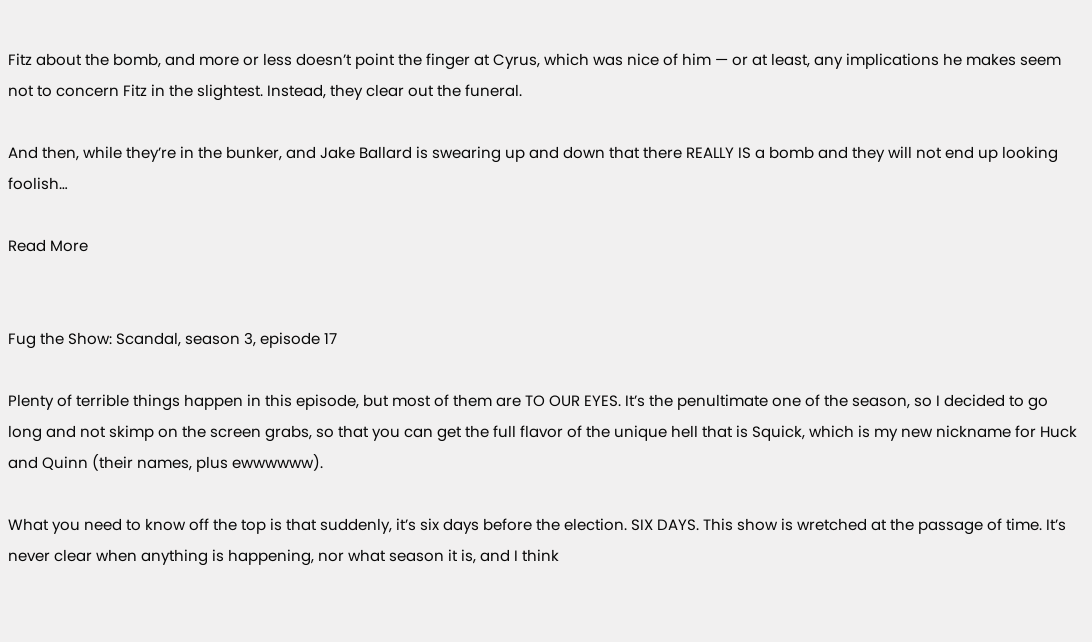Fitz about the bomb, and more or less doesn’t point the finger at Cyrus, which was nice of him — or at least, any implications he makes seem not to concern Fitz in the slightest. Instead, they clear out the funeral.

And then, while they’re in the bunker, and Jake Ballard is swearing up and down that there REALLY IS a bomb and they will not end up looking foolish…

Read More


Fug the Show: Scandal, season 3, episode 17

Plenty of terrible things happen in this episode, but most of them are TO OUR EYES. It’s the penultimate one of the season, so I decided to go long and not skimp on the screen grabs, so that you can get the full flavor of the unique hell that is Squick, which is my new nickname for Huck and Quinn (their names, plus ewwwwww).

What you need to know off the top is that suddenly, it’s six days before the election. SIX DAYS. This show is wretched at the passage of time. It’s never clear when anything is happening, nor what season it is, and I think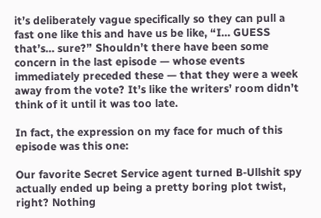it’s deliberately vague specifically so they can pull a fast one like this and have us be like, “I… GUESS that’s… sure?” Shouldn’t there have been some concern in the last episode — whose events immediately preceded these — that they were a week away from the vote? It’s like the writers’ room didn’t think of it until it was too late.

In fact, the expression on my face for much of this episode was this one:

Our favorite Secret Service agent turned B-Ullshit spy actually ended up being a pretty boring plot twist, right? Nothing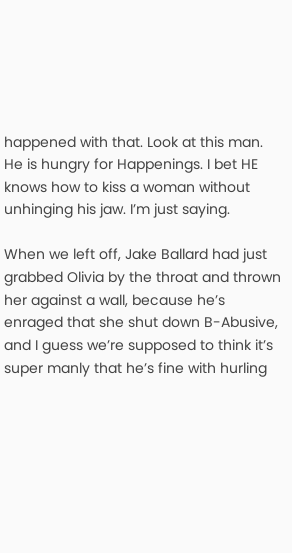happened with that. Look at this man. He is hungry for Happenings. I bet HE knows how to kiss a woman without unhinging his jaw. I’m just saying.

When we left off, Jake Ballard had just grabbed Olivia by the throat and thrown her against a wall, because he’s enraged that she shut down B-Abusive, and I guess we’re supposed to think it’s super manly that he’s fine with hurling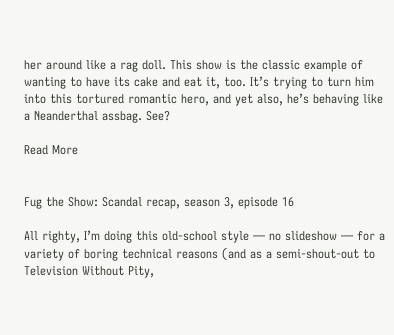her around like a rag doll. This show is the classic example of wanting to have its cake and eat it, too. It’s trying to turn him into this tortured romantic hero, and yet also, he’s behaving like a Neanderthal assbag. See?

Read More


Fug the Show: Scandal recap, season 3, episode 16

All righty, I’m doing this old-school style — no slideshow — for a variety of boring technical reasons (and as a semi-shout-out to Television Without Pity,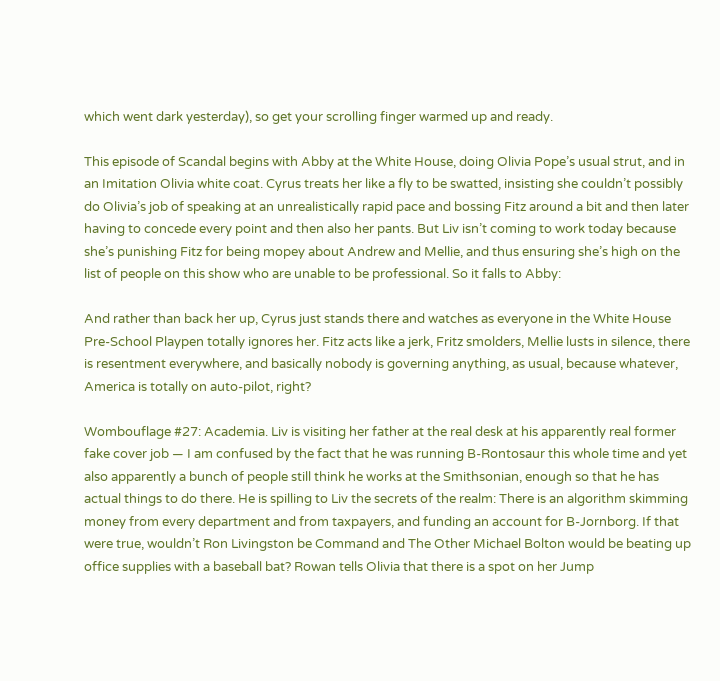which went dark yesterday), so get your scrolling finger warmed up and ready.

This episode of Scandal begins with Abby at the White House, doing Olivia Pope’s usual strut, and in an Imitation Olivia white coat. Cyrus treats her like a fly to be swatted, insisting she couldn’t possibly do Olivia’s job of speaking at an unrealistically rapid pace and bossing Fitz around a bit and then later having to concede every point and then also her pants. But Liv isn’t coming to work today because she’s punishing Fitz for being mopey about Andrew and Mellie, and thus ensuring she’s high on the list of people on this show who are unable to be professional. So it falls to Abby:

And rather than back her up, Cyrus just stands there and watches as everyone in the White House Pre-School Playpen totally ignores her. Fitz acts like a jerk, Fritz smolders, Mellie lusts in silence, there is resentment everywhere, and basically nobody is governing anything, as usual, because whatever, America is totally on auto-pilot, right?

Wombouflage #27: Academia. Liv is visiting her father at the real desk at his apparently real former fake cover job — I am confused by the fact that he was running B-Rontosaur this whole time and yet also apparently a bunch of people still think he works at the Smithsonian, enough so that he has actual things to do there. He is spilling to Liv the secrets of the realm: There is an algorithm skimming money from every department and from taxpayers, and funding an account for B-Jornborg. If that were true, wouldn’t Ron Livingston be Command and The Other Michael Bolton would be beating up office supplies with a baseball bat? Rowan tells Olivia that there is a spot on her Jump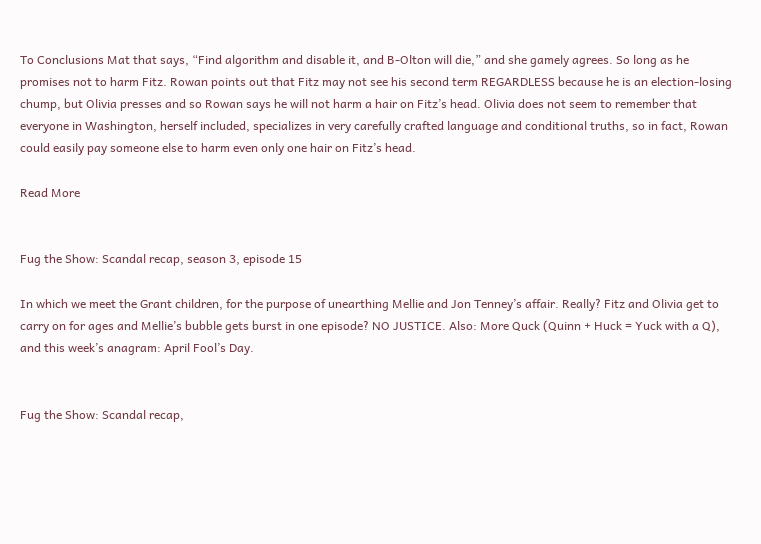To Conclusions Mat that says, “Find algorithm and disable it, and B-Olton will die,” and she gamely agrees. So long as he promises not to harm Fitz. Rowan points out that Fitz may not see his second term REGARDLESS because he is an election-losing chump, but Olivia presses and so Rowan says he will not harm a hair on Fitz’s head. Olivia does not seem to remember that everyone in Washington, herself included, specializes in very carefully crafted language and conditional truths, so in fact, Rowan could easily pay someone else to harm even only one hair on Fitz’s head.

Read More


Fug the Show: Scandal recap, season 3, episode 15

In which we meet the Grant children, for the purpose of unearthing Mellie and Jon Tenney’s affair. Really? Fitz and Olivia get to carry on for ages and Mellie’s bubble gets burst in one episode? NO JUSTICE. Also: More Quck (Quinn + Huck = Yuck with a Q), and this week’s anagram: April Fool’s Day.


Fug the Show: Scandal recap,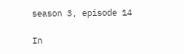season 3, episode 14

In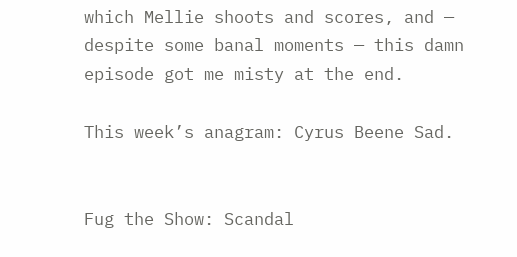which Mellie shoots and scores, and — despite some banal moments — this damn episode got me misty at the end.

This week’s anagram: Cyrus Beene Sad.


Fug the Show: Scandal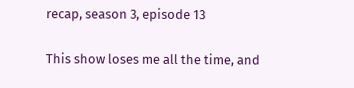recap, season 3, episode 13

This show loses me all the time, and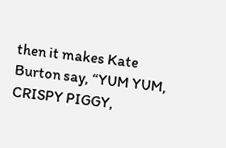then it makes Kate Burton say, “YUM YUM, CRISPY PIGGY,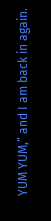YUM YUM,” and I am back in again.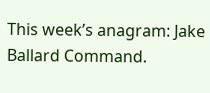This week’s anagram: Jake Ballard Command.